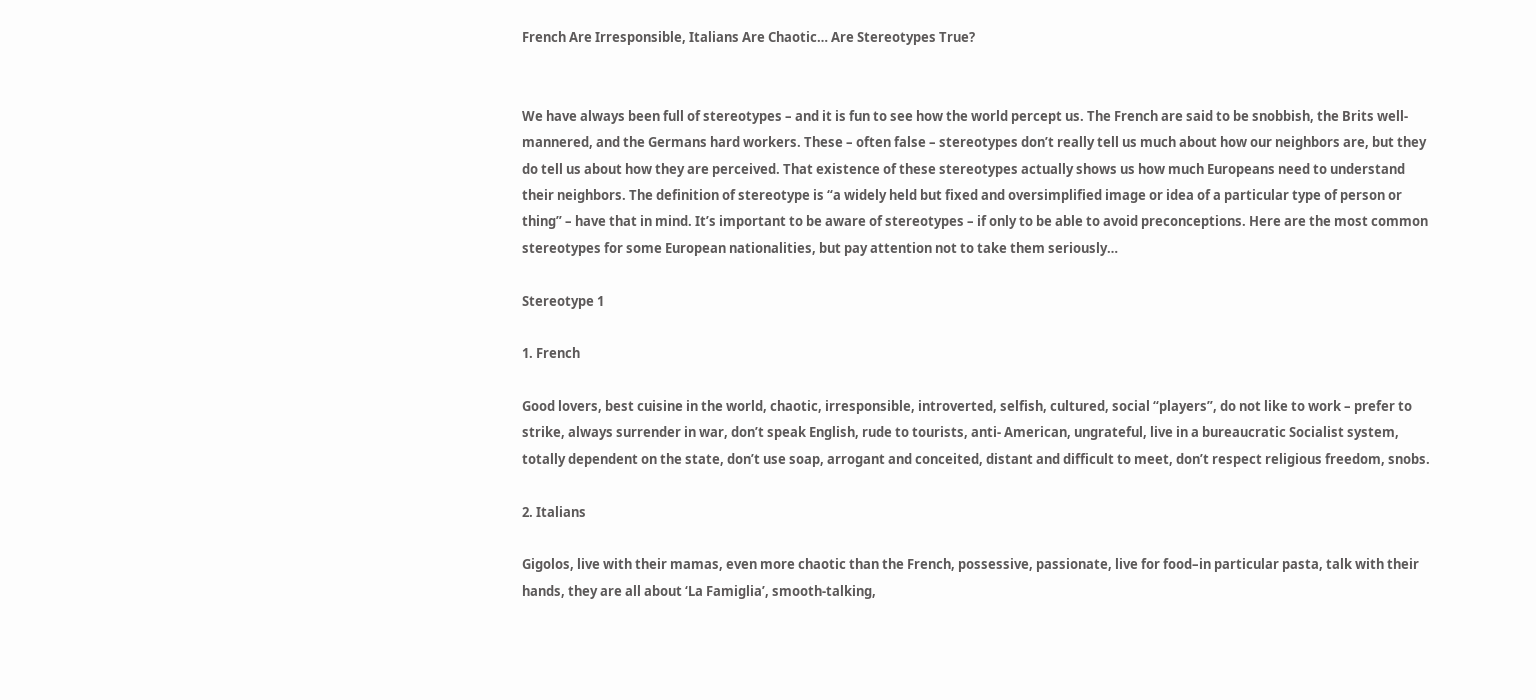French Are Irresponsible, Italians Are Chaotic… Are Stereotypes True?


We have always been full of stereotypes – and it is fun to see how the world percept us. The French are said to be snobbish, the Brits well-mannered, and the Germans hard workers. These – often false – stereotypes don’t really tell us much about how our neighbors are, but they do tell us about how they are perceived. That existence of these stereotypes actually shows us how much Europeans need to understand their neighbors. The definition of stereotype is “a widely held but fixed and oversimplified image or idea of a particular type of person or thing” – have that in mind. It’s important to be aware of stereotypes – if only to be able to avoid preconceptions. Here are the most common stereotypes for some European nationalities, but pay attention not to take them seriously…

Stereotype 1

1. French

Good lovers, best cuisine in the world, chaotic, irresponsible, introverted, selfish, cultured, social “players”, do not like to work – prefer to strike, always surrender in war, don’t speak English, rude to tourists, anti- American, ungrateful, live in a bureaucratic Socialist system, totally dependent on the state, don’t use soap, arrogant and conceited, distant and difficult to meet, don’t respect religious freedom, snobs.

2. Italians

Gigolos, live with their mamas, even more chaotic than the French, possessive, passionate, live for food–in particular pasta, talk with their hands, they are all about ‘La Famiglia’, smooth-talking,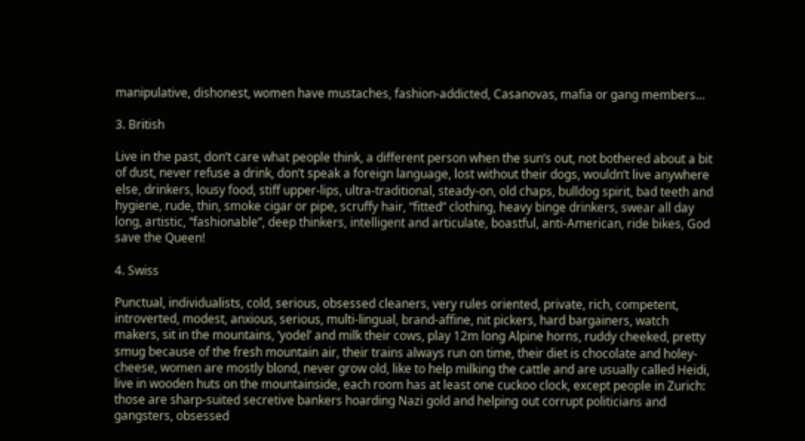manipulative, dishonest, women have mustaches, fashion-addicted, Casanovas, mafia or gang members…

3. British

Live in the past, don’t care what people think, a different person when the sun’s out, not bothered about a bit of dust, never refuse a drink, don’t speak a foreign language, lost without their dogs, wouldn’t live anywhere else, drinkers, lousy food, stiff upper-lips, ultra-traditional, steady-on, old chaps, bulldog spirit, bad teeth and hygiene, rude, thin, smoke cigar or pipe, scruffy hair, “fitted” clothing, heavy binge drinkers, swear all day long, artistic, “fashionable”, deep thinkers, intelligent and articulate, boastful, anti-American, ride bikes, God save the Queen!

4. Swiss

Punctual, individualists, cold, serious, obsessed cleaners, very rules oriented, private, rich, competent, introverted, modest, anxious, serious, multi-lingual, brand-affine, nit pickers, hard bargainers, watch makers, sit in the mountains, ‘yodel’ and milk their cows, play 12m long Alpine horns, ruddy cheeked, pretty smug because of the fresh mountain air, their trains always run on time, their diet is chocolate and holey-cheese, women are mostly blond, never grow old, like to help milking the cattle and are usually called Heidi, live in wooden huts on the mountainside, each room has at least one cuckoo clock, except people in Zurich: those are sharp-suited secretive bankers hoarding Nazi gold and helping out corrupt politicians and gangsters, obsessed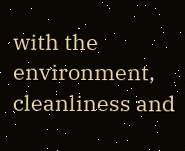with the environment, cleanliness and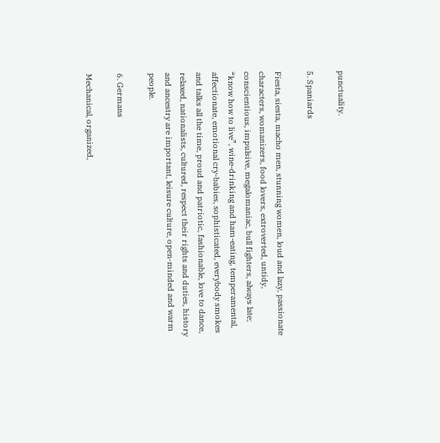punctuality.

5. Spaniards

Fiesta, siesta, macho men, stunning women, loud and lazy, passionate characters, womanizers, food lovers, extroverted, untidy, conscientious, impulsive, megalomaniac, bull fighters, always late; “know how to live”, wine-drinking and ham-eating, temperamental, affectionate, emotional cry-babies, sophisticated, everybody smokes and talks all the time, proud and patriotic, fashionable, love to dance, relaxed, nationalists, cultured, respect their rights and duties, history and ancestry are important, leisure culture, open-minded and warm people.

6. Germans

Mechanical, organized,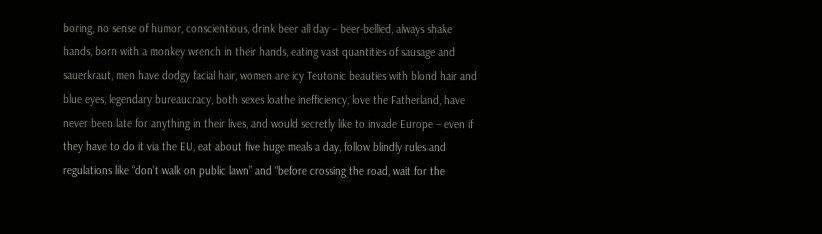boring, no sense of humor, conscientious, drink beer all day – beer-bellied, always shake hands, born with a monkey wrench in their hands, eating vast quantities of sausage and sauerkraut, men have dodgy facial hair, women are icy Teutonic beauties with blond hair and blue eyes, legendary bureaucracy, both sexes loathe inefficiency, love the Fatherland, have never been late for anything in their lives, and would secretly like to invade Europe – even if they have to do it via the EU, eat about five huge meals a day, follow blindly rules and regulations like “don’t walk on public lawn” and “before crossing the road, wait for the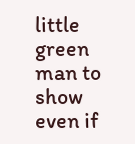little green man to show even if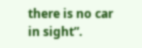there is no car in sight”.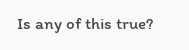Is any of this true?